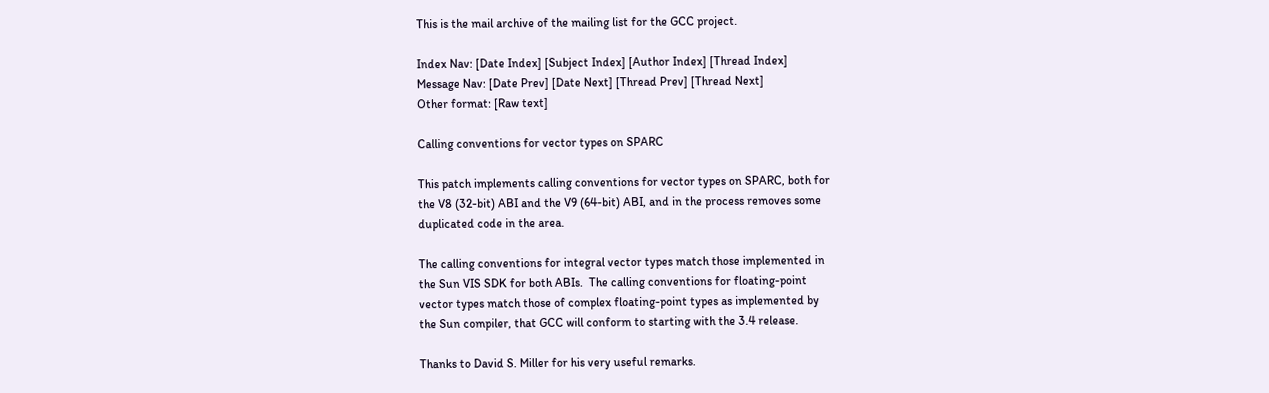This is the mail archive of the mailing list for the GCC project.

Index Nav: [Date Index] [Subject Index] [Author Index] [Thread Index]
Message Nav: [Date Prev] [Date Next] [Thread Prev] [Thread Next]
Other format: [Raw text]

Calling conventions for vector types on SPARC

This patch implements calling conventions for vector types on SPARC, both for
the V8 (32-bit) ABI and the V9 (64-bit) ABI, and in the process removes some
duplicated code in the area.

The calling conventions for integral vector types match those implemented in
the Sun VIS SDK for both ABIs.  The calling conventions for floating-point
vector types match those of complex floating-point types as implemented by
the Sun compiler, that GCC will conform to starting with the 3.4 release.

Thanks to David S. Miller for his very useful remarks.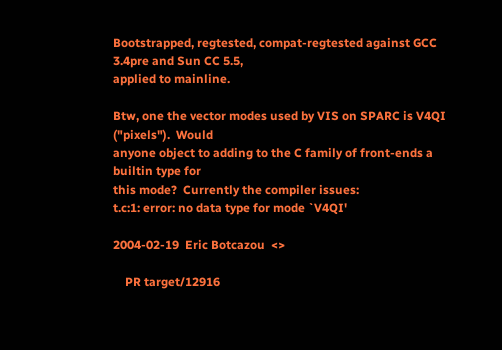Bootstrapped, regtested, compat-regtested against GCC 3.4pre and Sun CC 5.5,
applied to mainline.

Btw, one the vector modes used by VIS on SPARC is V4QI ("pixels").  Would
anyone object to adding to the C family of front-ends a builtin type for
this mode?  Currently the compiler issues:
t.c:1: error: no data type for mode `V4QI'

2004-02-19  Eric Botcazou  <>

    PR target/12916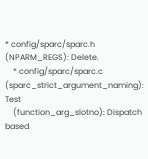* config/sparc/sparc.h (NPARM_REGS): Delete.
    * config/sparc/sparc.c (sparc_strict_argument_naming): Test
    (function_arg_slotno): Dispatch based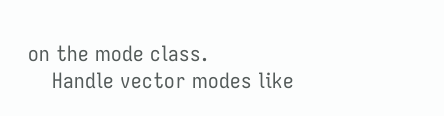on the mode class.
    Handle vector modes like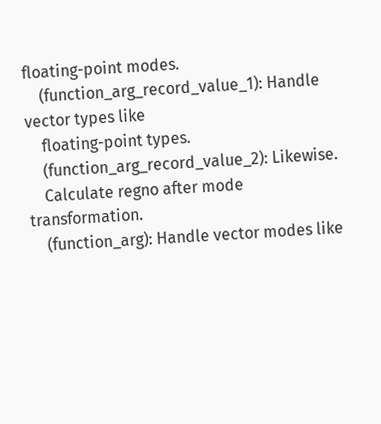floating-point modes.
    (function_arg_record_value_1): Handle vector types like
    floating-point types.
    (function_arg_record_value_2): Likewise.
    Calculate regno after mode transformation.
    (function_arg): Handle vector modes like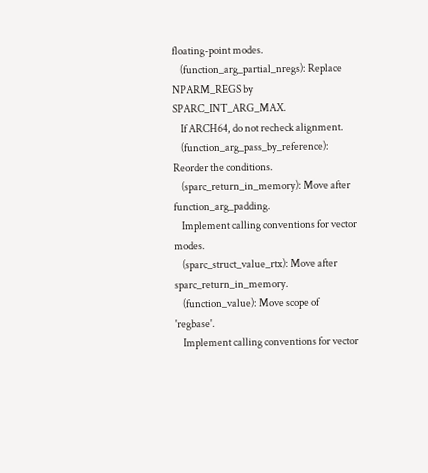floating-point modes.
    (function_arg_partial_nregs): Replace NPARM_REGS by SPARC_INT_ARG_MAX.
    If ARCH64, do not recheck alignment.
    (function_arg_pass_by_reference): Reorder the conditions.
    (sparc_return_in_memory): Move after function_arg_padding.
    Implement calling conventions for vector modes.
    (sparc_struct_value_rtx): Move after sparc_return_in_memory.
    (function_value): Move scope of 'regbase'.
    Implement calling conventions for vector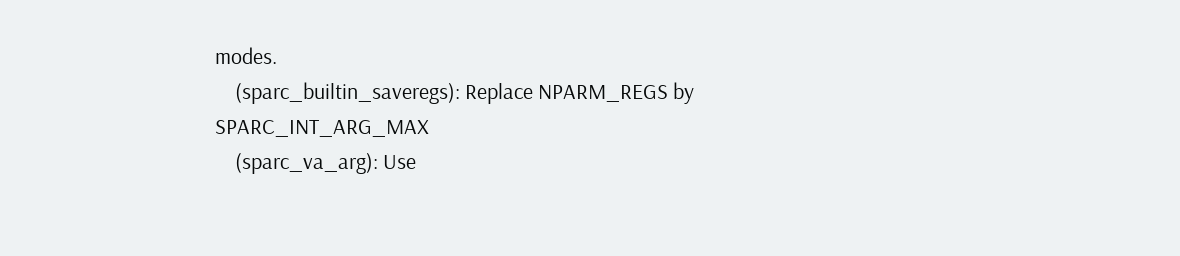modes.
    (sparc_builtin_saveregs): Replace NPARM_REGS by SPARC_INT_ARG_MAX
    (sparc_va_arg): Use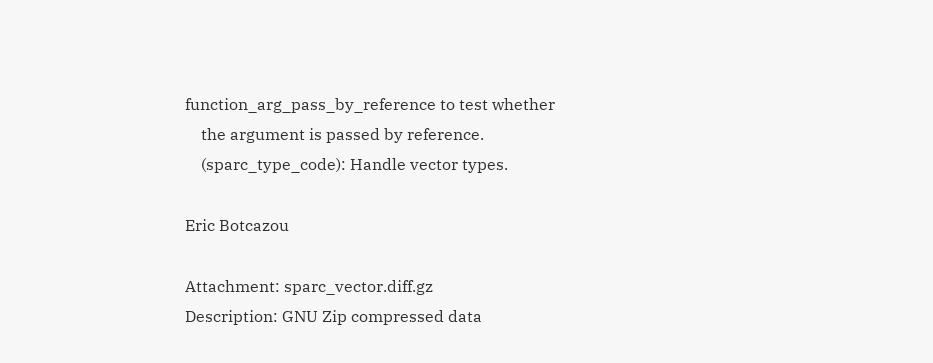function_arg_pass_by_reference to test whether
    the argument is passed by reference.
    (sparc_type_code): Handle vector types.

Eric Botcazou

Attachment: sparc_vector.diff.gz
Description: GNU Zip compressed data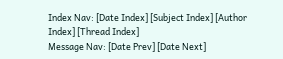Index Nav: [Date Index] [Subject Index] [Author Index] [Thread Index]
Message Nav: [Date Prev] [Date Next]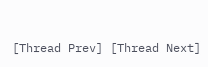[Thread Prev] [Thread Next]